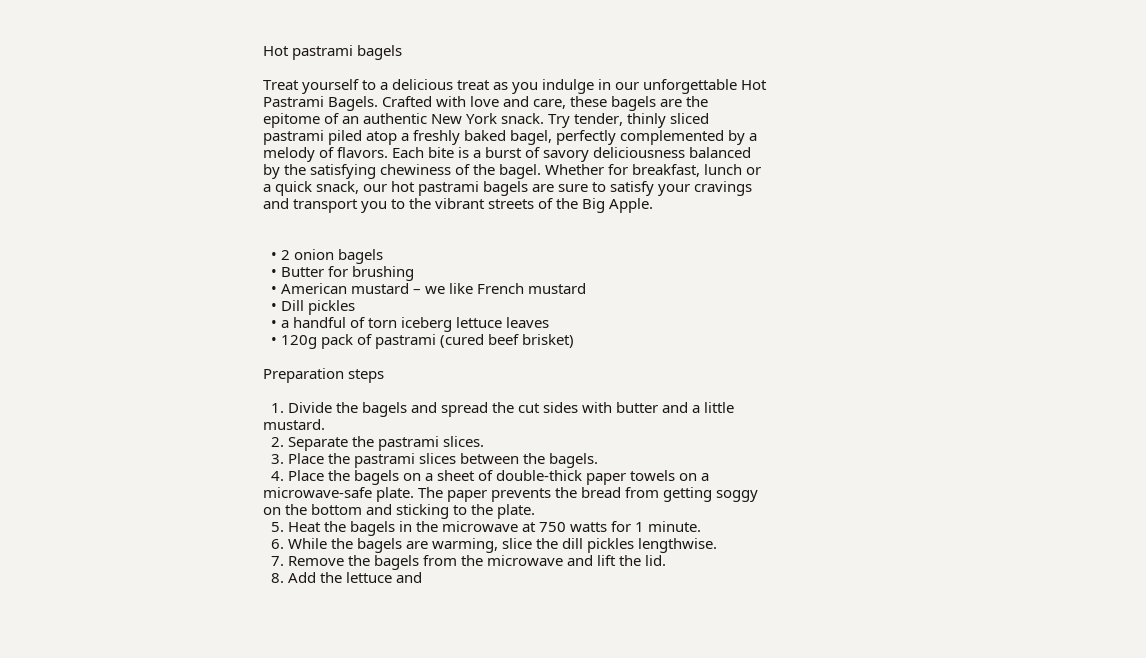Hot pastrami bagels

Treat yourself to a delicious treat as you indulge in our unforgettable Hot Pastrami Bagels. Crafted with love and care, these bagels are the epitome of an authentic New York snack. Try tender, thinly sliced pastrami piled atop a freshly baked bagel, perfectly complemented by a melody of flavors. Each bite is a burst of savory deliciousness balanced by the satisfying chewiness of the bagel. Whether for breakfast, lunch or a quick snack, our hot pastrami bagels are sure to satisfy your cravings and transport you to the vibrant streets of the Big Apple.


  • 2 onion bagels
  • Butter for brushing
  • American mustard – we like French mustard
  • Dill pickles
  • a handful of torn iceberg lettuce leaves
  • 120g pack of pastrami (cured beef brisket)

Preparation steps

  1. Divide the bagels and spread the cut sides with butter and a little mustard.
  2. Separate the pastrami slices.
  3. Place the pastrami slices between the bagels.
  4. Place the bagels on a sheet of double-thick paper towels on a microwave-safe plate. The paper prevents the bread from getting soggy on the bottom and sticking to the plate.
  5. Heat the bagels in the microwave at 750 watts for 1 minute.
  6. While the bagels are warming, slice the dill pickles lengthwise.
  7. Remove the bagels from the microwave and lift the lid.
  8. Add the lettuce and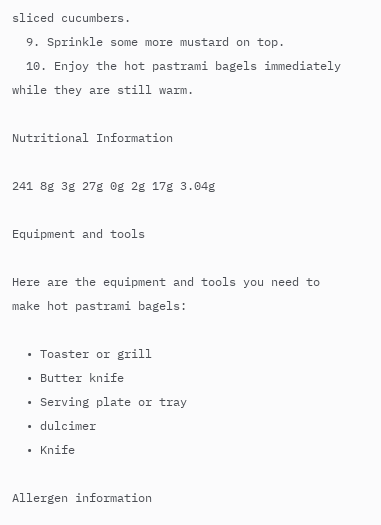sliced cucumbers.
  9. Sprinkle some more mustard on top.
  10. Enjoy the hot pastrami bagels immediately while they are still warm.

Nutritional Information

241 8g 3g 27g 0g 2g 17g 3.04g

Equipment and tools

Here are the equipment and tools you need to make hot pastrami bagels:

  • Toaster or grill
  • Butter knife
  • Serving plate or tray
  • dulcimer
  • Knife

Allergen information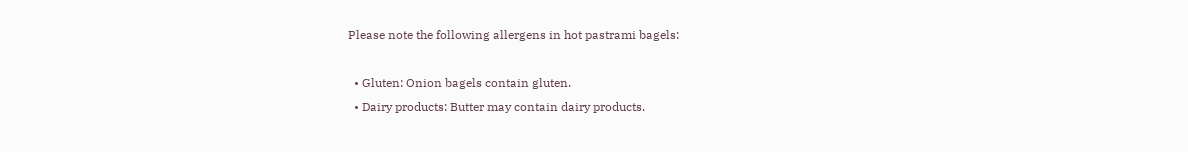Please note the following allergens in hot pastrami bagels:

  • Gluten: Onion bagels contain gluten.
  • Dairy products: Butter may contain dairy products.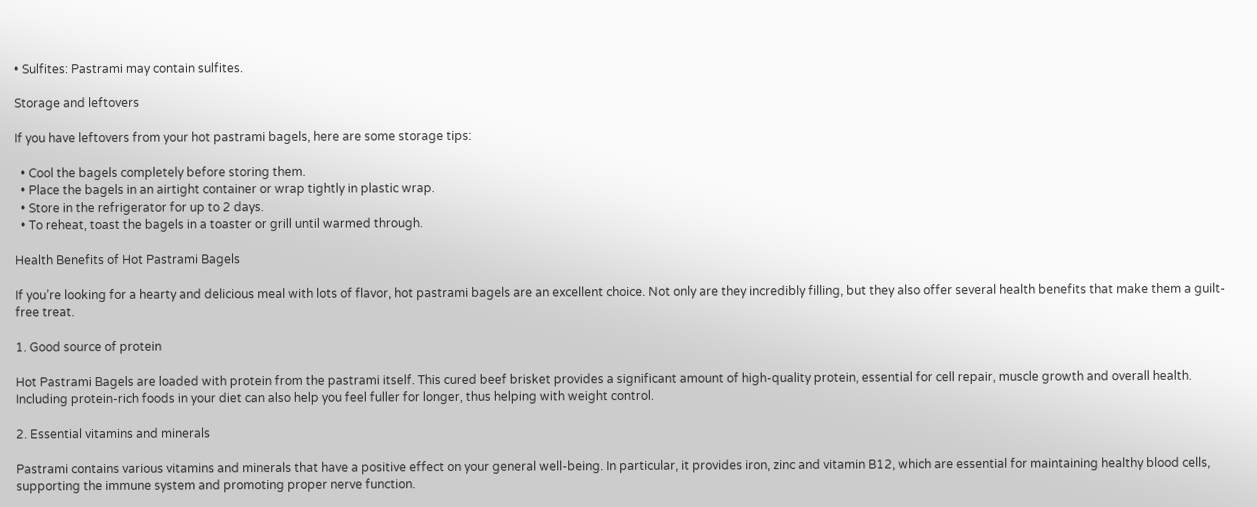• Sulfites: Pastrami may contain sulfites.

Storage and leftovers

If you have leftovers from your hot pastrami bagels, here are some storage tips:

  • Cool the bagels completely before storing them.
  • Place the bagels in an airtight container or wrap tightly in plastic wrap.
  • Store in the refrigerator for up to 2 days.
  • To reheat, toast the bagels in a toaster or grill until warmed through.

Health Benefits of Hot Pastrami Bagels

If you’re looking for a hearty and delicious meal with lots of flavor, hot pastrami bagels are an excellent choice. Not only are they incredibly filling, but they also offer several health benefits that make them a guilt-free treat.

1. Good source of protein

Hot Pastrami Bagels are loaded with protein from the pastrami itself. This cured beef brisket provides a significant amount of high-quality protein, essential for cell repair, muscle growth and overall health. Including protein-rich foods in your diet can also help you feel fuller for longer, thus helping with weight control.

2. Essential vitamins and minerals

Pastrami contains various vitamins and minerals that have a positive effect on your general well-being. In particular, it provides iron, zinc and vitamin B12, which are essential for maintaining healthy blood cells, supporting the immune system and promoting proper nerve function.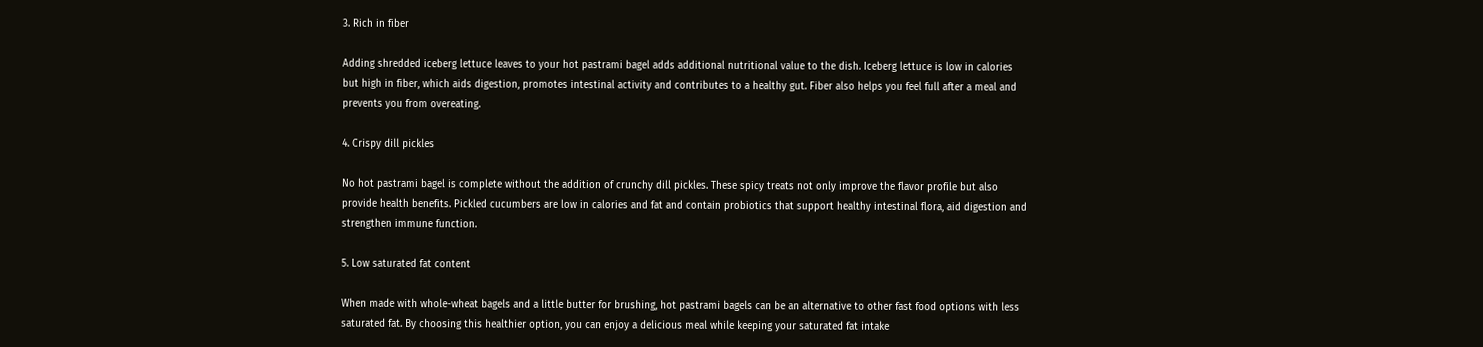3. Rich in fiber

Adding shredded iceberg lettuce leaves to your hot pastrami bagel adds additional nutritional value to the dish. Iceberg lettuce is low in calories but high in fiber, which aids digestion, promotes intestinal activity and contributes to a healthy gut. Fiber also helps you feel full after a meal and prevents you from overeating.

4. Crispy dill pickles

No hot pastrami bagel is complete without the addition of crunchy dill pickles. These spicy treats not only improve the flavor profile but also provide health benefits. Pickled cucumbers are low in calories and fat and contain probiotics that support healthy intestinal flora, aid digestion and strengthen immune function.

5. Low saturated fat content

When made with whole-wheat bagels and a little butter for brushing, hot pastrami bagels can be an alternative to other fast food options with less saturated fat. By choosing this healthier option, you can enjoy a delicious meal while keeping your saturated fat intake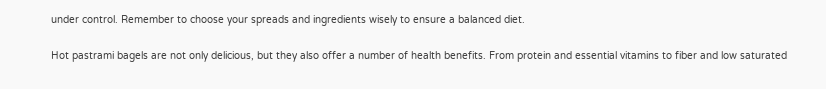under control. Remember to choose your spreads and ingredients wisely to ensure a balanced diet.

Hot pastrami bagels are not only delicious, but they also offer a number of health benefits. From protein and essential vitamins to fiber and low saturated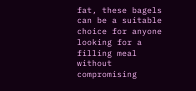fat, these bagels can be a suitable choice for anyone looking for a filling meal without compromising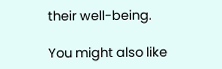their well-being.

You might also like